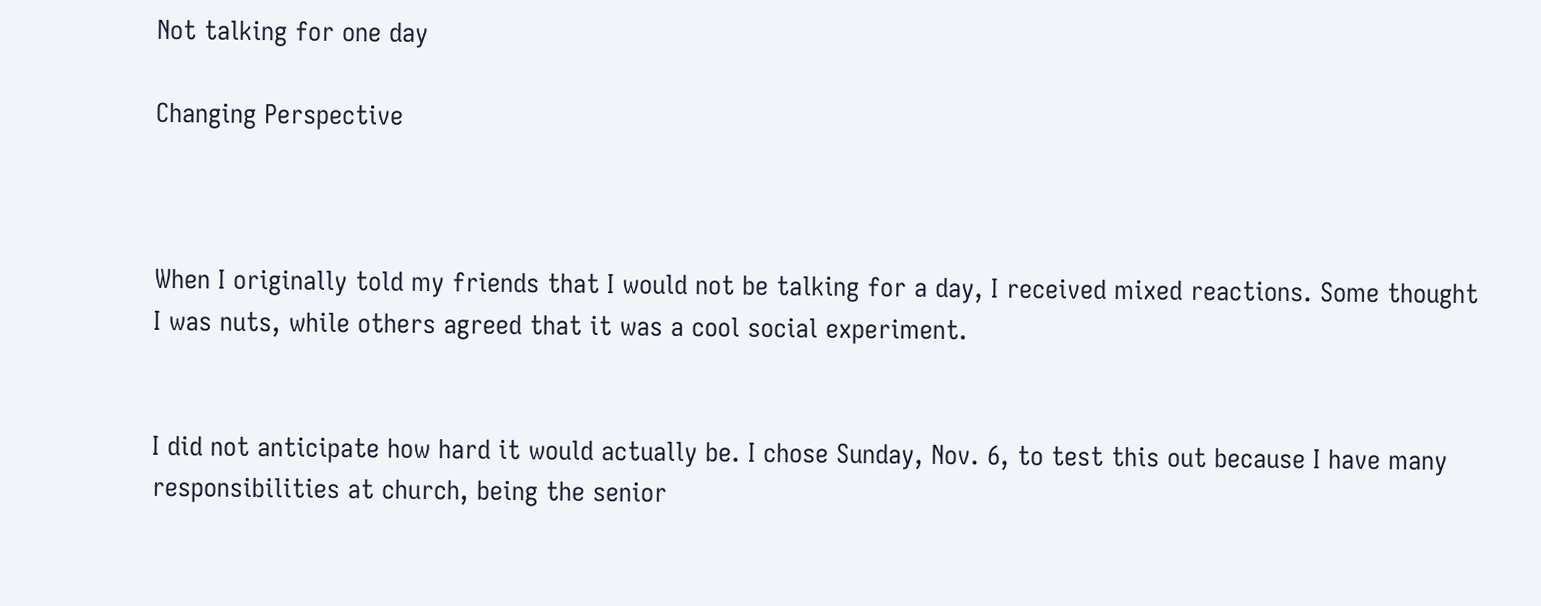Not talking for one day

Changing Perspective



When I originally told my friends that I would not be talking for a day, I received mixed reactions. Some thought I was nuts, while others agreed that it was a cool social experiment.


I did not anticipate how hard it would actually be. I chose Sunday, Nov. 6, to test this out because I have many responsibilities at church, being the senior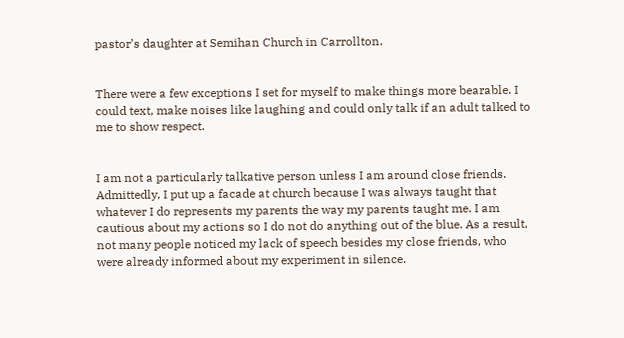pastor’s daughter at Semihan Church in Carrollton.


There were a few exceptions I set for myself to make things more bearable. I could text, make noises like laughing and could only talk if an adult talked to me to show respect.


I am not a particularly talkative person unless I am around close friends. Admittedly, I put up a facade at church because I was always taught that whatever I do represents my parents the way my parents taught me. I am cautious about my actions so I do not do anything out of the blue. As a result, not many people noticed my lack of speech besides my close friends, who were already informed about my experiment in silence.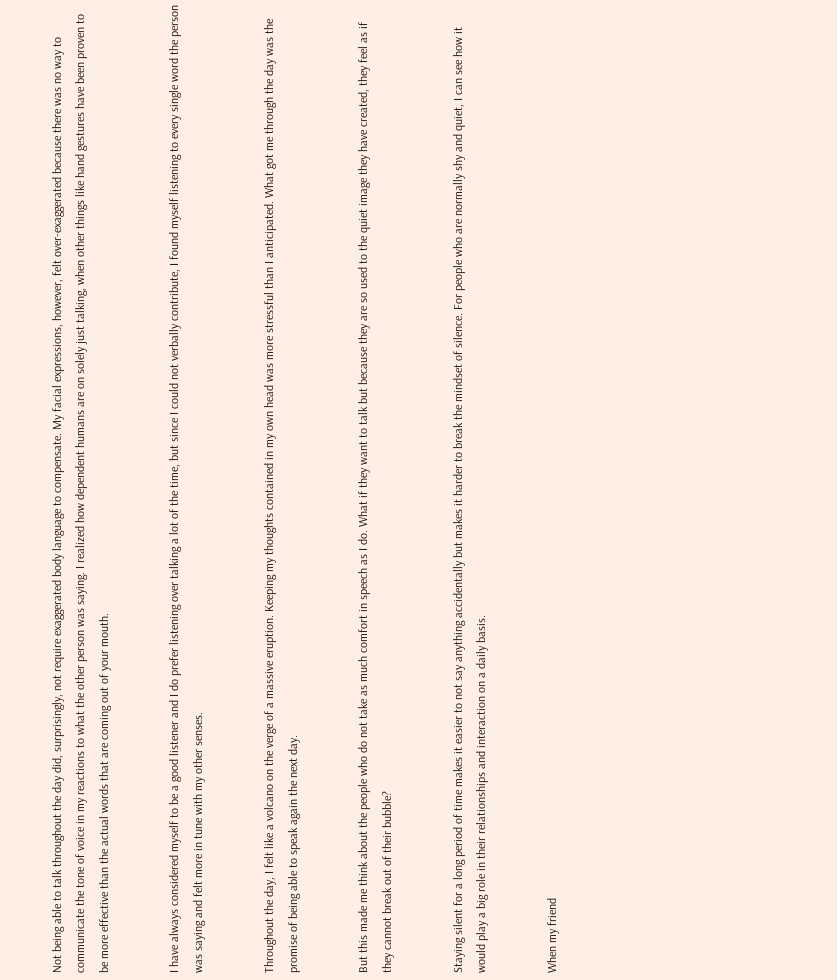Not being able to talk throughout the day did, surprisingly, not require exaggerated body language to compensate. My facial expressions, however, felt over-exaggerated because there was no way to communicate the tone of voice in my reactions to what the other person was saying. I realized how dependent humans are on solely just talking, when other things like hand gestures have been proven to be more effective than the actual words that are coming out of your mouth.


I have always considered myself to be a good listener and I do prefer listening over talking a lot of the time, but since I could not verbally contribute, I found myself listening to every single word the person was saying and felt more in tune with my other senses.


Throughout the day, I felt like a volcano on the verge of a massive eruption. Keeping my thoughts contained in my own head was more stressful than I anticipated. What got me through the day was the promise of being able to speak again the next day.


But this made me think about the people who do not take as much comfort in speech as I do. What if they want to talk but because they are so used to the quiet image they have created, they feel as if they cannot break out of their bubble?


Staying silent for a long period of time makes it easier to not say anything accidentally but makes it harder to break the mindset of silence. For people who are normally shy and quiet, I can see how it would play a big role in their relationships and interaction on a daily basis.


When my friend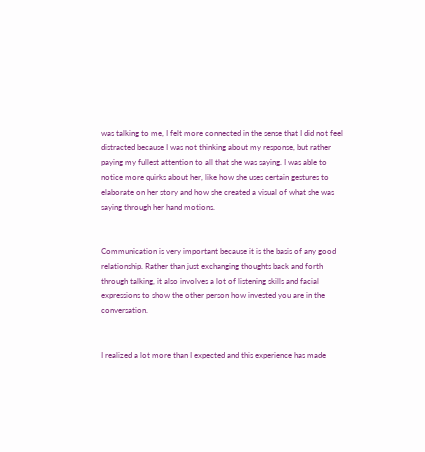was talking to me, I felt more connected in the sense that I did not feel distracted because I was not thinking about my response, but rather paying my fullest attention to all that she was saying. I was able to notice more quirks about her, like how she uses certain gestures to elaborate on her story and how she created a visual of what she was saying through her hand motions.


Communication is very important because it is the basis of any good relationship. Rather than just exchanging thoughts back and forth through talking, it also involves a lot of listening skills and facial expressions to show the other person how invested you are in the conversation.


I realized a lot more than I expected and this experience has made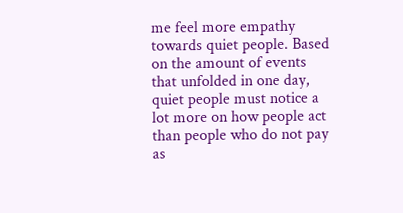me feel more empathy towards quiet people. Based on the amount of events that unfolded in one day, quiet people must notice a lot more on how people act than people who do not pay as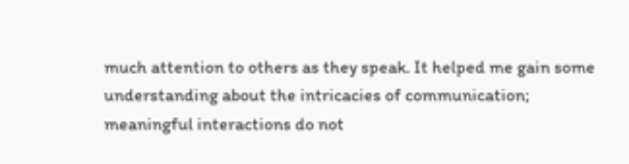much attention to others as they speak. It helped me gain some understanding about the intricacies of communication; meaningful interactions do not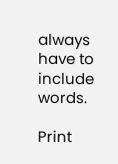always have to include words.

Print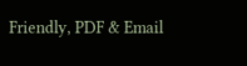Friendly, PDF & Email